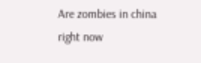Are zombies in china right now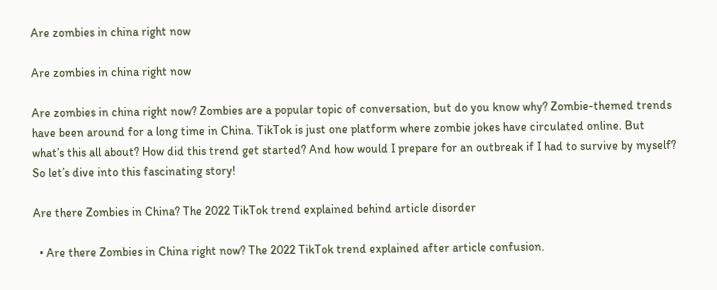Are zombies in china right now

Are zombies in china right now

Are zombies in china right now? Zombies are a popular topic of conversation, but do you know why? Zombie-themed trends have been around for a long time in China. TikTok is just one platform where zombie jokes have circulated online. But what’s this all about? How did this trend get started? And how would I prepare for an outbreak if I had to survive by myself? So let’s dive into this fascinating story!

Are there Zombies in China? The 2022 TikTok trend explained behind article disorder

  • Are there Zombies in China right now? The 2022 TikTok trend explained after article confusion.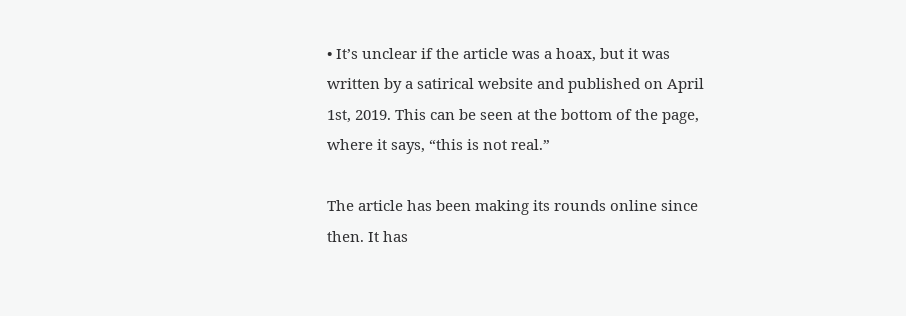• It’s unclear if the article was a hoax, but it was written by a satirical website and published on April 1st, 2019. This can be seen at the bottom of the page, where it says, “this is not real.”

The article has been making its rounds online since then. It has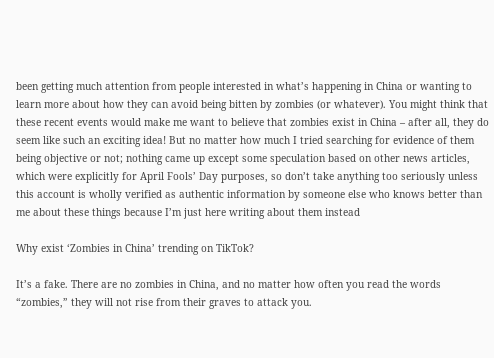been getting much attention from people interested in what’s happening in China or wanting to learn more about how they can avoid being bitten by zombies (or whatever). You might think that these recent events would make me want to believe that zombies exist in China – after all, they do seem like such an exciting idea! But no matter how much I tried searching for evidence of them being objective or not; nothing came up except some speculation based on other news articles, which were explicitly for April Fools’ Day purposes, so don’t take anything too seriously unless this account is wholly verified as authentic information by someone else who knows better than me about these things because I’m just here writing about them instead

Why exist ‘Zombies in China’ trending on TikTok?

It’s a fake. There are no zombies in China, and no matter how often you read the words “zombies,” they will not rise from their graves to attack you.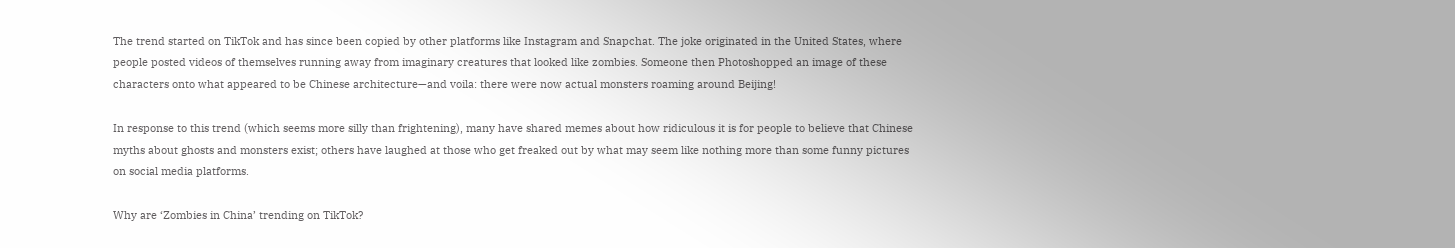The trend started on TikTok and has since been copied by other platforms like Instagram and Snapchat. The joke originated in the United States, where people posted videos of themselves running away from imaginary creatures that looked like zombies. Someone then Photoshopped an image of these characters onto what appeared to be Chinese architecture—and voila: there were now actual monsters roaming around Beijing!

In response to this trend (which seems more silly than frightening), many have shared memes about how ridiculous it is for people to believe that Chinese myths about ghosts and monsters exist; others have laughed at those who get freaked out by what may seem like nothing more than some funny pictures on social media platforms.

Why are ‘Zombies in China’ trending on TikTok?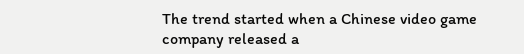The trend started when a Chinese video game company released a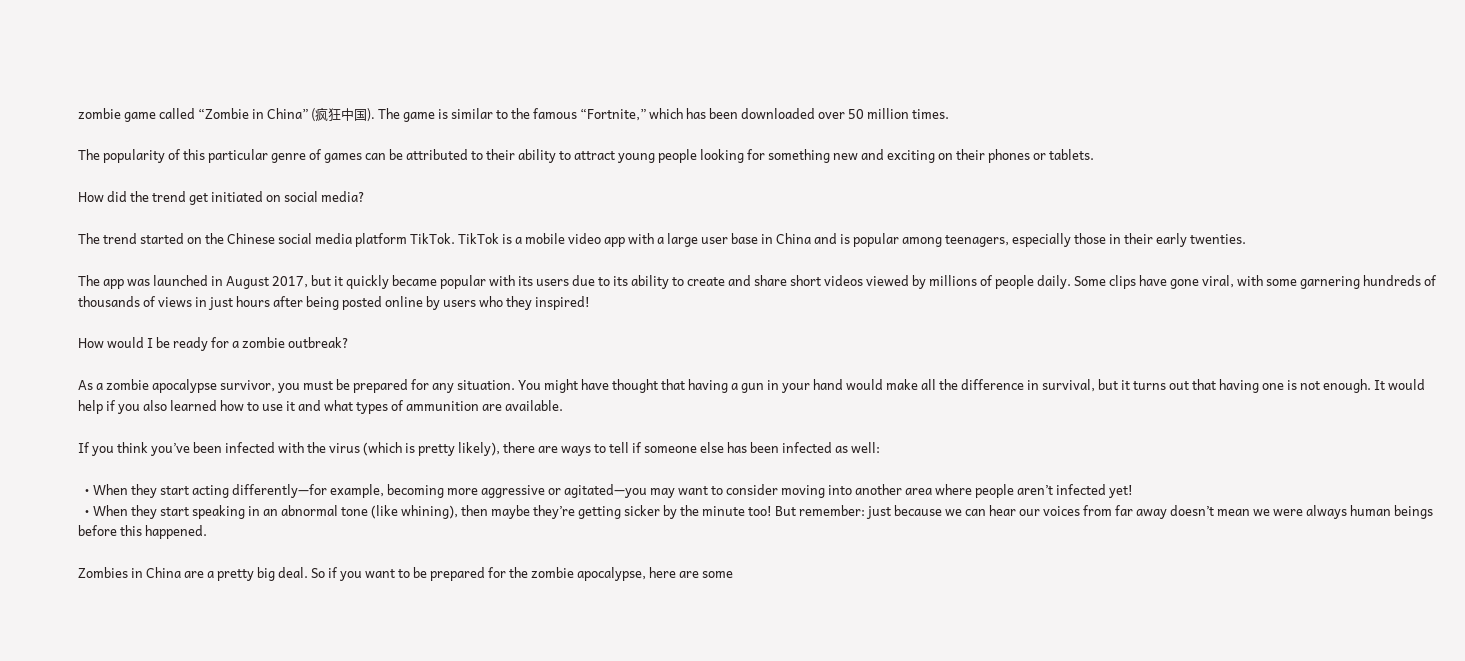zombie game called “Zombie in China” (疯狂中国). The game is similar to the famous “Fortnite,” which has been downloaded over 50 million times.

The popularity of this particular genre of games can be attributed to their ability to attract young people looking for something new and exciting on their phones or tablets.

How did the trend get initiated on social media?

The trend started on the Chinese social media platform TikTok. TikTok is a mobile video app with a large user base in China and is popular among teenagers, especially those in their early twenties.

The app was launched in August 2017, but it quickly became popular with its users due to its ability to create and share short videos viewed by millions of people daily. Some clips have gone viral, with some garnering hundreds of thousands of views in just hours after being posted online by users who they inspired!

How would I be ready for a zombie outbreak?

As a zombie apocalypse survivor, you must be prepared for any situation. You might have thought that having a gun in your hand would make all the difference in survival, but it turns out that having one is not enough. It would help if you also learned how to use it and what types of ammunition are available.

If you think you’ve been infected with the virus (which is pretty likely), there are ways to tell if someone else has been infected as well:

  • When they start acting differently—for example, becoming more aggressive or agitated—you may want to consider moving into another area where people aren’t infected yet!
  • When they start speaking in an abnormal tone (like whining), then maybe they’re getting sicker by the minute too! But remember: just because we can hear our voices from far away doesn’t mean we were always human beings before this happened.

Zombies in China are a pretty big deal. So if you want to be prepared for the zombie apocalypse, here are some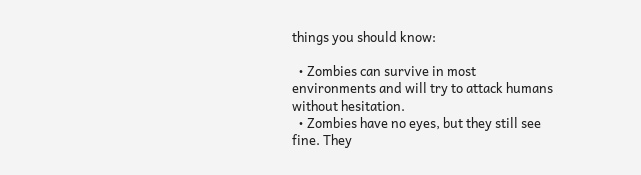things you should know:

  • Zombies can survive in most environments and will try to attack humans without hesitation.
  • Zombies have no eyes, but they still see fine. They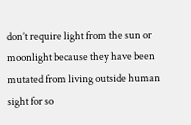don’t require light from the sun or moonlight because they have been mutated from living outside human sight for so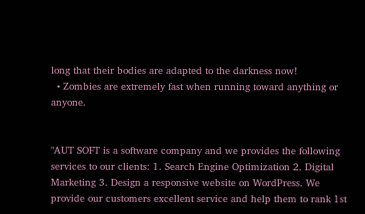long that their bodies are adapted to the darkness now!
  • Zombies are extremely fast when running toward anything or anyone.


"AUT SOFT is a software company and we provides the following services to our clients: 1. Search Engine Optimization 2. Digital Marketing 3. Design a responsive website on WordPress. We provide our customers excellent service and help them to rank 1st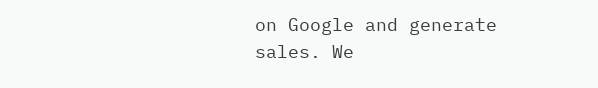on Google and generate sales. We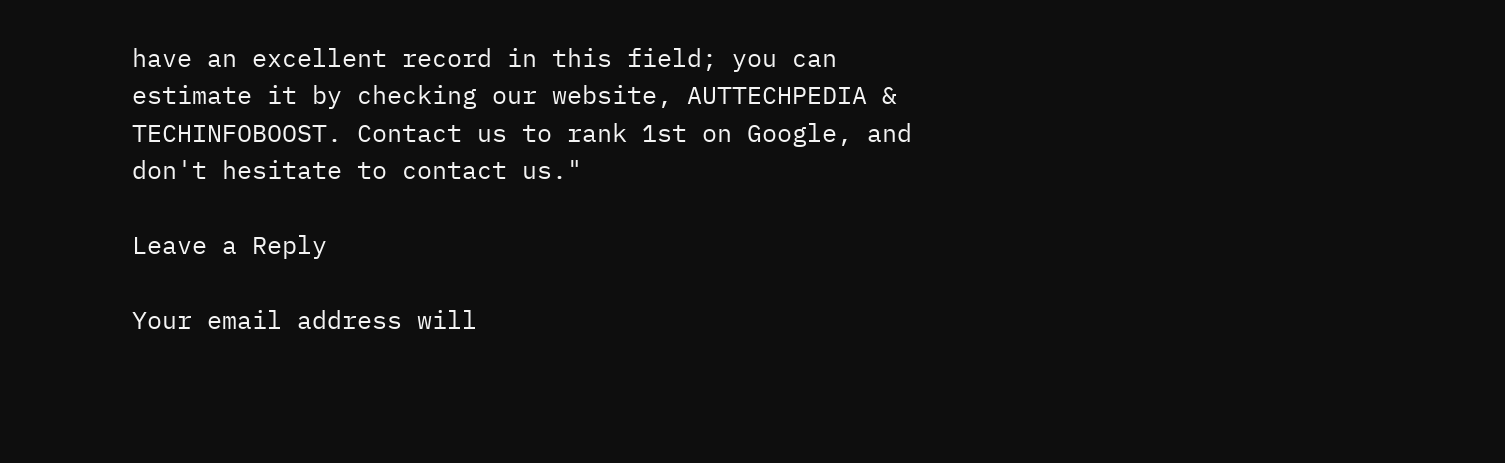have an excellent record in this field; you can estimate it by checking our website, AUTTECHPEDIA & TECHINFOBOOST. Contact us to rank 1st on Google, and don't hesitate to contact us."

Leave a Reply

Your email address will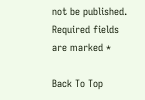not be published. Required fields are marked *

Back To Top